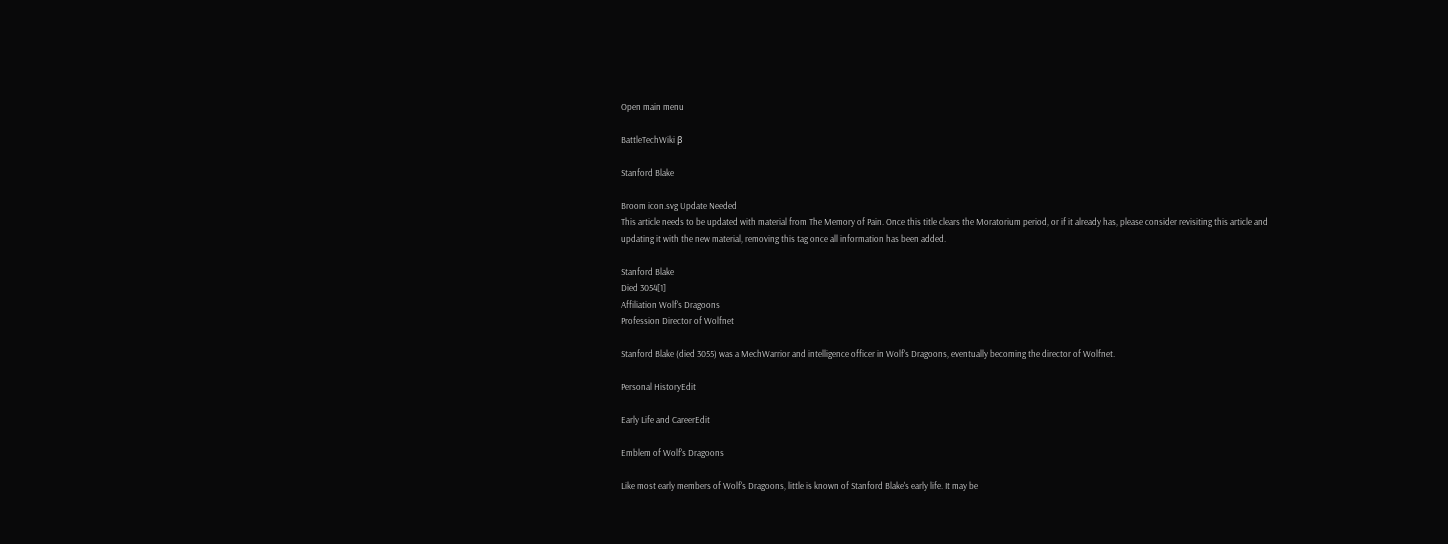Open main menu

BattleTechWiki β

Stanford Blake

Broom icon.svg Update Needed
This article needs to be updated with material from The Memory of Pain. Once this title clears the Moratorium period, or if it already has, please consider revisiting this article and updating it with the new material, removing this tag once all information has been added.

Stanford Blake
Died 3054[1]
Affiliation Wolf's Dragoons
Profession Director of Wolfnet

Stanford Blake (died 3055) was a MechWarrior and intelligence officer in Wolf's Dragoons, eventually becoming the director of Wolfnet.

Personal HistoryEdit

Early Life and CareerEdit

Emblem of Wolf's Dragoons

Like most early members of Wolf's Dragoons, little is known of Stanford Blake's early life. It may be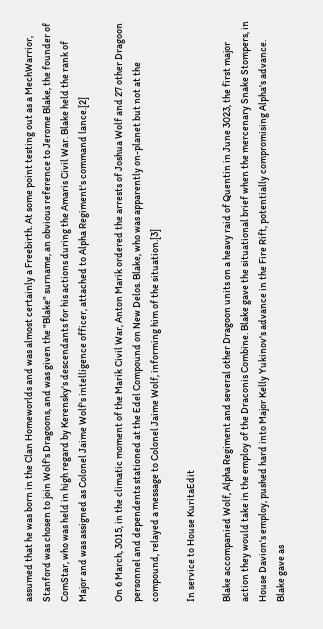assumed that he was born in the Clan Homeworlds and was almost certainly a Freebirth. At some point testing out as a MechWarrior, Stanford was chosen to join Wolf's Dragoons, and was given the "Blake" surname, an obvious reference to Jerome Blake, the founder of ComStar, who was held in high regard by Kerensky's descendants for his actions during the Amaris Civil War. Blake held the rank of Major and was assigned as Colonel Jaime Wolf's intelligence officer, attached to Alpha Regiment's command lance.[2]

On 6 March, 3015, in the climatic moment of the Marik Civil War, Anton Marik ordered the arrests of Joshua Wolf and 27 other Dragoon personnel and dependents stationed at the Edel Compound on New Delos. Blake, who was apparently on-planet but not at the compound, relayed a message to Colonel Jaime Wolf, informing him of the situation.[3]

In service to House KuritaEdit

Blake accompanied Wolf, Alpha Regiment and several other Dragoon units on a heavy raid of Quentin in June 3023, the first major action they would take in the employ of the Draconis Combine. Blake gave the situational brief when the mercenary Snake Stompers, in House Davion's employ, pushed hard into Major Kelly Yukinov's advance in the Fire Rift, potentially compromising Alpha's advance. Blake gave as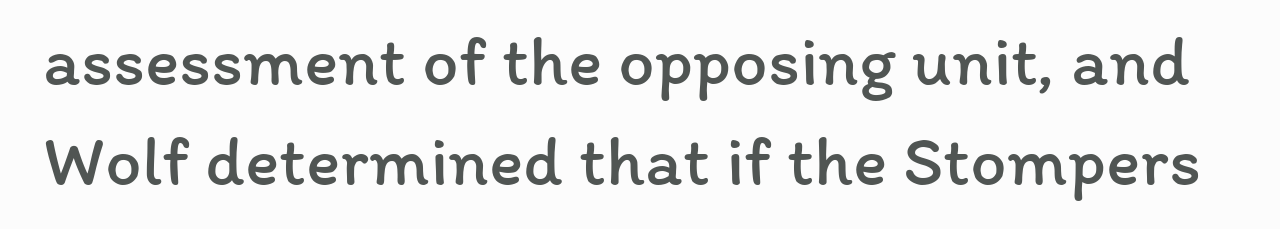assessment of the opposing unit, and Wolf determined that if the Stompers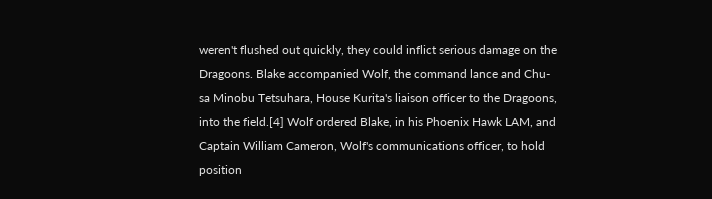weren't flushed out quickly, they could inflict serious damage on the Dragoons. Blake accompanied Wolf, the command lance and Chu-sa Minobu Tetsuhara, House Kurita's liaison officer to the Dragoons, into the field.[4] Wolf ordered Blake, in his Phoenix Hawk LAM, and Captain William Cameron, Wolf's communications officer, to hold position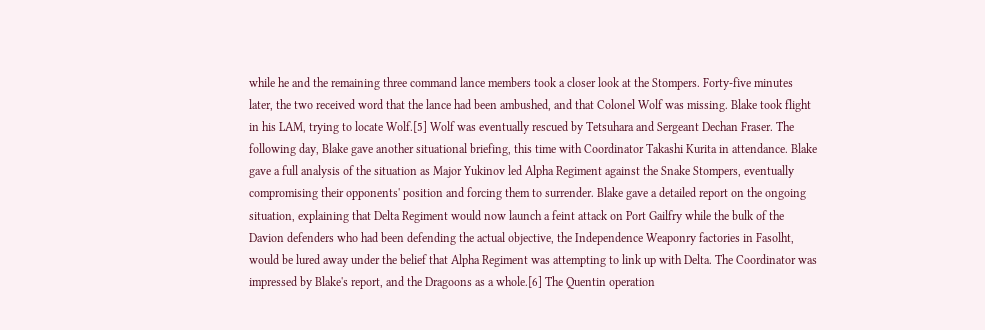while he and the remaining three command lance members took a closer look at the Stompers. Forty-five minutes later, the two received word that the lance had been ambushed, and that Colonel Wolf was missing. Blake took flight in his LAM, trying to locate Wolf.[5] Wolf was eventually rescued by Tetsuhara and Sergeant Dechan Fraser. The following day, Blake gave another situational briefing, this time with Coordinator Takashi Kurita in attendance. Blake gave a full analysis of the situation as Major Yukinov led Alpha Regiment against the Snake Stompers, eventually compromising their opponents' position and forcing them to surrender. Blake gave a detailed report on the ongoing situation, explaining that Delta Regiment would now launch a feint attack on Port Gailfry while the bulk of the Davion defenders who had been defending the actual objective, the Independence Weaponry factories in Fasolht, would be lured away under the belief that Alpha Regiment was attempting to link up with Delta. The Coordinator was impressed by Blake's report, and the Dragoons as a whole.[6] The Quentin operation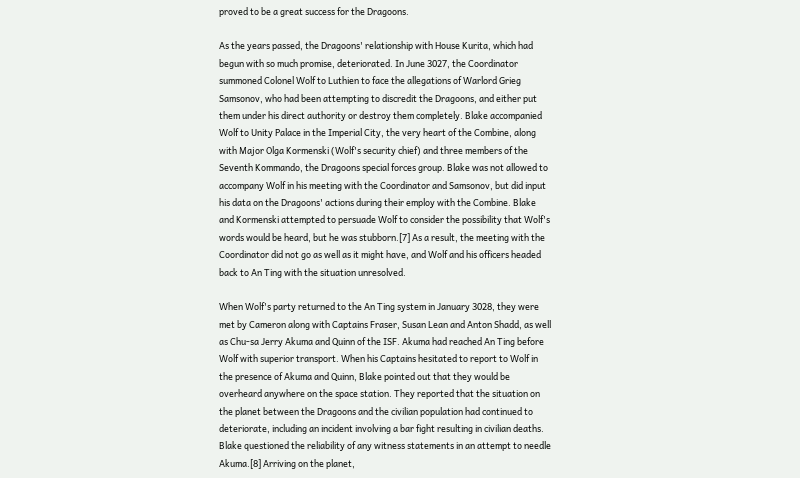proved to be a great success for the Dragoons.

As the years passed, the Dragoons' relationship with House Kurita, which had begun with so much promise, deteriorated. In June 3027, the Coordinator summoned Colonel Wolf to Luthien to face the allegations of Warlord Grieg Samsonov, who had been attempting to discredit the Dragoons, and either put them under his direct authority or destroy them completely. Blake accompanied Wolf to Unity Palace in the Imperial City, the very heart of the Combine, along with Major Olga Kormenski (Wolf's security chief) and three members of the Seventh Kommando, the Dragoons special forces group. Blake was not allowed to accompany Wolf in his meeting with the Coordinator and Samsonov, but did input his data on the Dragoons' actions during their employ with the Combine. Blake and Kormenski attempted to persuade Wolf to consider the possibility that Wolf's words would be heard, but he was stubborn.[7] As a result, the meeting with the Coordinator did not go as well as it might have, and Wolf and his officers headed back to An Ting with the situation unresolved.

When Wolf's party returned to the An Ting system in January 3028, they were met by Cameron along with Captains Fraser, Susan Lean and Anton Shadd, as well as Chu-sa Jerry Akuma and Quinn of the ISF. Akuma had reached An Ting before Wolf with superior transport. When his Captains hesitated to report to Wolf in the presence of Akuma and Quinn, Blake pointed out that they would be overheard anywhere on the space station. They reported that the situation on the planet between the Dragoons and the civilian population had continued to deteriorate, including an incident involving a bar fight resulting in civilian deaths. Blake questioned the reliability of any witness statements in an attempt to needle Akuma.[8] Arriving on the planet,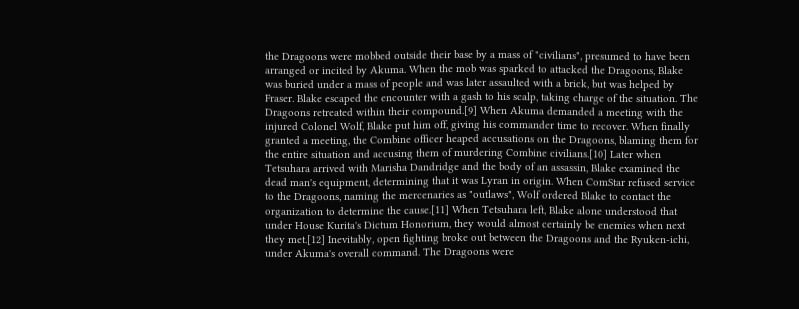the Dragoons were mobbed outside their base by a mass of "civilians", presumed to have been arranged or incited by Akuma. When the mob was sparked to attacked the Dragoons, Blake was buried under a mass of people and was later assaulted with a brick, but was helped by Fraser. Blake escaped the encounter with a gash to his scalp, taking charge of the situation. The Dragoons retreated within their compound.[9] When Akuma demanded a meeting with the injured Colonel Wolf, Blake put him off, giving his commander time to recover. When finally granted a meeting, the Combine officer heaped accusations on the Dragoons, blaming them for the entire situation and accusing them of murdering Combine civilians.[10] Later when Tetsuhara arrived with Marisha Dandridge and the body of an assassin, Blake examined the dead man's equipment, determining that it was Lyran in origin. When ComStar refused service to the Dragoons, naming the mercenaries as "outlaws", Wolf ordered Blake to contact the organization to determine the cause.[11] When Tetsuhara left, Blake alone understood that under House Kurita's Dictum Honorium, they would almost certainly be enemies when next they met.[12] Inevitably, open fighting broke out between the Dragoons and the Ryuken-ichi, under Akuma's overall command. The Dragoons were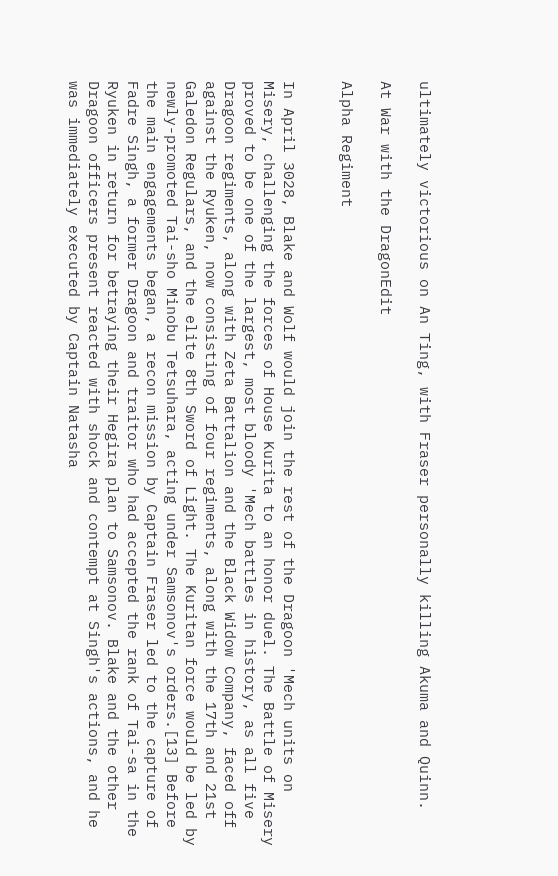ultimately victorious on An Ting, with Fraser personally killing Akuma and Quinn.

At War with the DragonEdit

Alpha Regiment


In April 3028, Blake and Wolf would join the rest of the Dragoon 'Mech units on Misery, challenging the forces of House Kurita to an honor duel. The Battle of Misery proved to be one of the largest, most bloody 'Mech battles in history, as all five Dragoon regiments, along with Zeta Battalion and the Black Widow Company, faced off against the Ryuken, now consisting of four regiments, along with the 17th and 21st Galedon Regulars, and the elite 8th Sword of Light. The Kuritan force would be led by newly-promoted Tai-sho Minobu Tetsuhara, acting under Samsonov's orders.[13] Before the main engagements began, a recon mission by Captain Fraser led to the capture of Fadre Singh, a former Dragoon and traitor who had accepted the rank of Tai-sa in the Ryuken in return for betraying their Hegira plan to Samsonov. Blake and the other Dragoon officers present reacted with shock and contempt at Singh's actions, and he was immediately executed by Captain Natasha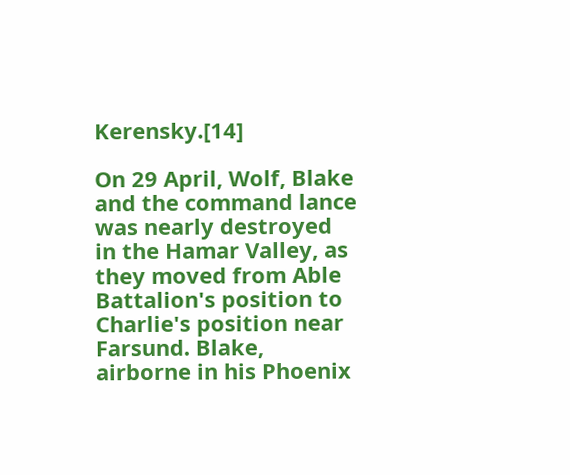Kerensky.[14]

On 29 April, Wolf, Blake and the command lance was nearly destroyed in the Hamar Valley, as they moved from Able Battalion's position to Charlie's position near Farsund. Blake, airborne in his Phoenix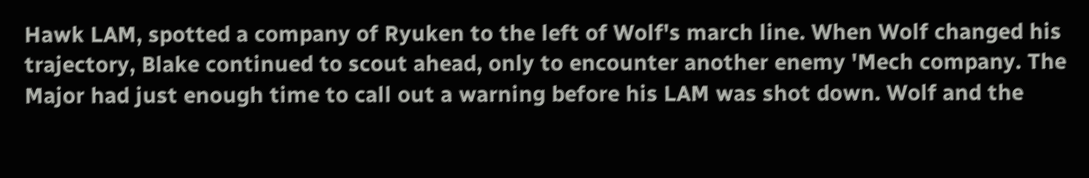Hawk LAM, spotted a company of Ryuken to the left of Wolf's march line. When Wolf changed his trajectory, Blake continued to scout ahead, only to encounter another enemy 'Mech company. The Major had just enough time to call out a warning before his LAM was shot down. Wolf and the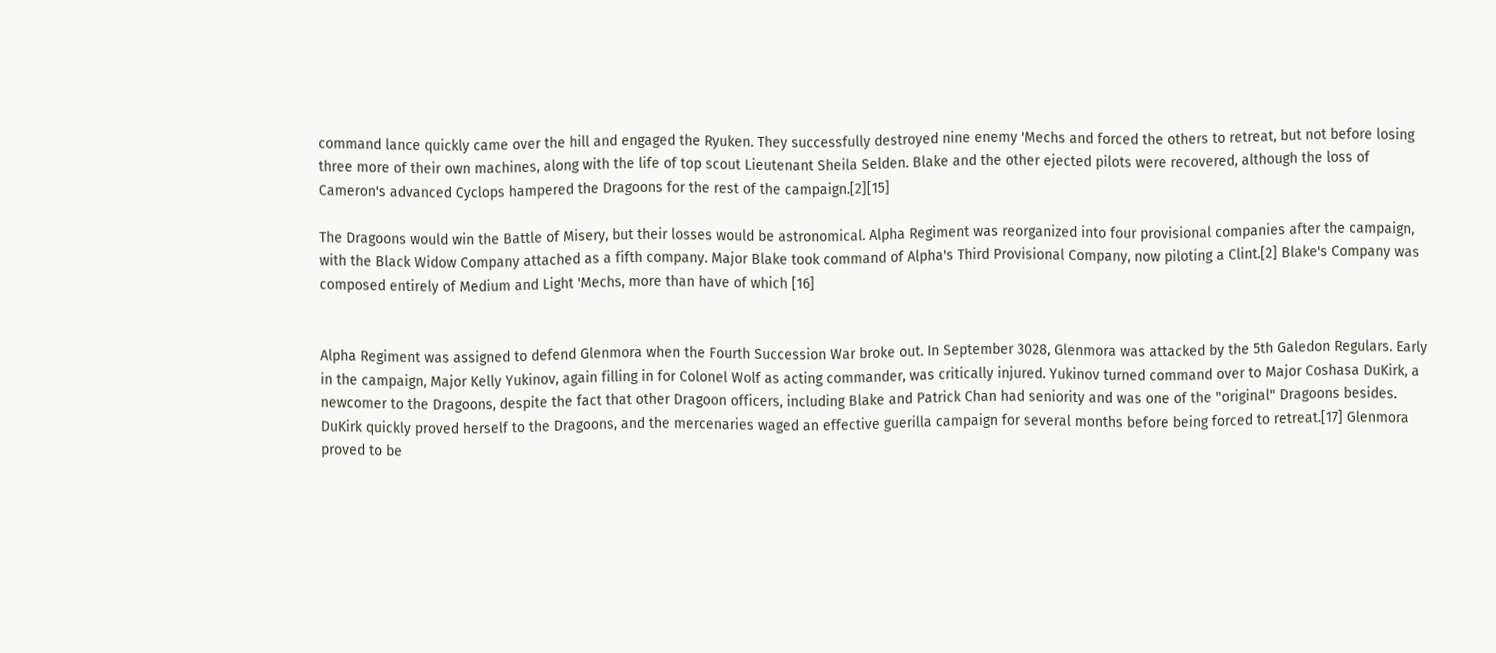command lance quickly came over the hill and engaged the Ryuken. They successfully destroyed nine enemy 'Mechs and forced the others to retreat, but not before losing three more of their own machines, along with the life of top scout Lieutenant Sheila Selden. Blake and the other ejected pilots were recovered, although the loss of Cameron's advanced Cyclops hampered the Dragoons for the rest of the campaign.[2][15]

The Dragoons would win the Battle of Misery, but their losses would be astronomical. Alpha Regiment was reorganized into four provisional companies after the campaign, with the Black Widow Company attached as a fifth company. Major Blake took command of Alpha's Third Provisional Company, now piloting a Clint.[2] Blake's Company was composed entirely of Medium and Light 'Mechs, more than have of which [16]


Alpha Regiment was assigned to defend Glenmora when the Fourth Succession War broke out. In September 3028, Glenmora was attacked by the 5th Galedon Regulars. Early in the campaign, Major Kelly Yukinov, again filling in for Colonel Wolf as acting commander, was critically injured. Yukinov turned command over to Major Coshasa DuKirk, a newcomer to the Dragoons, despite the fact that other Dragoon officers, including Blake and Patrick Chan had seniority and was one of the "original" Dragoons besides. DuKirk quickly proved herself to the Dragoons, and the mercenaries waged an effective guerilla campaign for several months before being forced to retreat.[17] Glenmora proved to be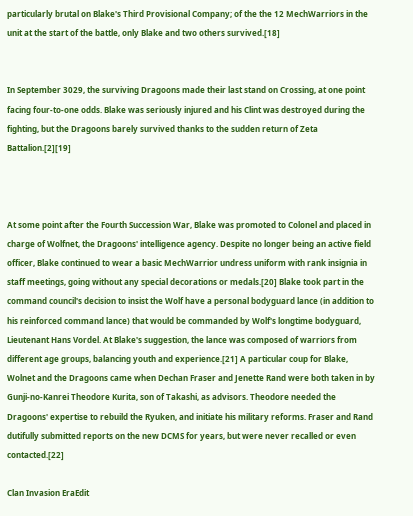particularly brutal on Blake's Third Provisional Company; of the the 12 MechWarriors in the unit at the start of the battle, only Blake and two others survived.[18]


In September 3029, the surviving Dragoons made their last stand on Crossing, at one point facing four-to-one odds. Blake was seriously injured and his Clint was destroyed during the fighting, but the Dragoons barely survived thanks to the sudden return of Zeta Battalion.[2][19]



At some point after the Fourth Succession War, Blake was promoted to Colonel and placed in charge of Wolfnet, the Dragoons' intelligence agency. Despite no longer being an active field officer, Blake continued to wear a basic MechWarrior undress uniform with rank insignia in staff meetings, going without any special decorations or medals.[20] Blake took part in the command council's decision to insist the Wolf have a personal bodyguard lance (in addition to his reinforced command lance) that would be commanded by Wolf's longtime bodyguard, Lieutenant Hans Vordel. At Blake's suggestion, the lance was composed of warriors from different age groups, balancing youth and experience.[21] A particular coup for Blake, Wolnet and the Dragoons came when Dechan Fraser and Jenette Rand were both taken in by Gunji-no-Kanrei Theodore Kurita, son of Takashi, as advisors. Theodore needed the Dragoons' expertise to rebuild the Ryuken, and initiate his military reforms. Fraser and Rand dutifully submitted reports on the new DCMS for years, but were never recalled or even contacted.[22]

Clan Invasion EraEdit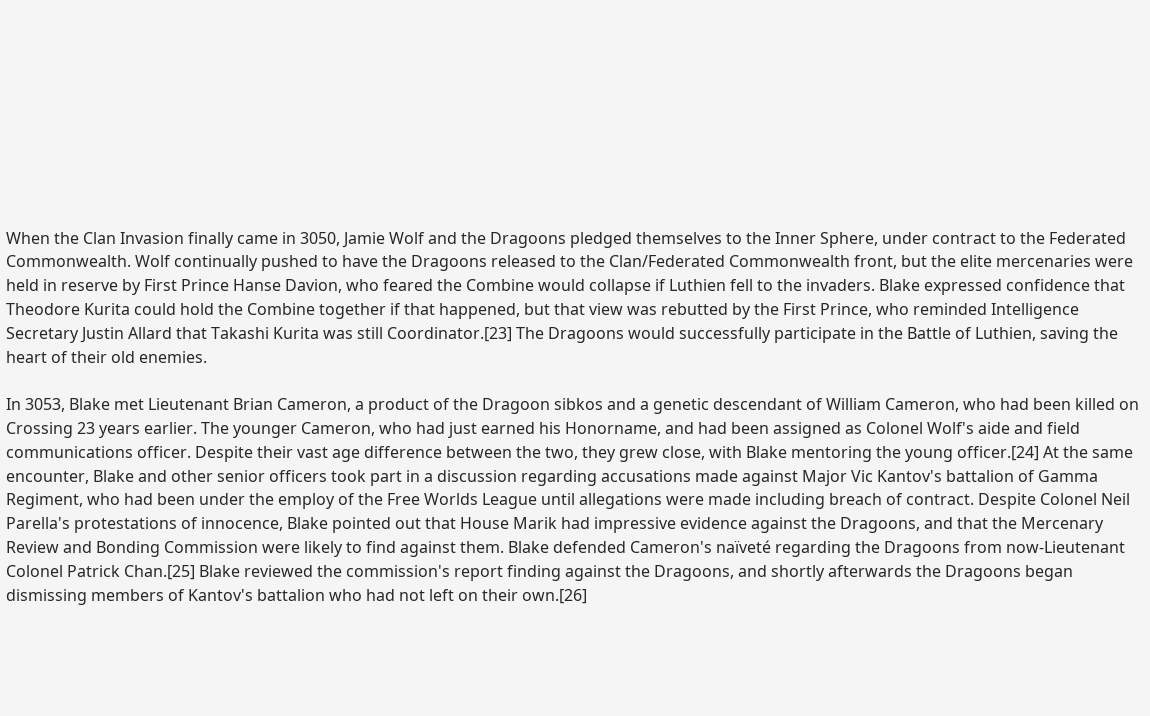When the Clan Invasion finally came in 3050, Jamie Wolf and the Dragoons pledged themselves to the Inner Sphere, under contract to the Federated Commonwealth. Wolf continually pushed to have the Dragoons released to the Clan/Federated Commonwealth front, but the elite mercenaries were held in reserve by First Prince Hanse Davion, who feared the Combine would collapse if Luthien fell to the invaders. Blake expressed confidence that Theodore Kurita could hold the Combine together if that happened, but that view was rebutted by the First Prince, who reminded Intelligence Secretary Justin Allard that Takashi Kurita was still Coordinator.[23] The Dragoons would successfully participate in the Battle of Luthien, saving the heart of their old enemies.

In 3053, Blake met Lieutenant Brian Cameron, a product of the Dragoon sibkos and a genetic descendant of William Cameron, who had been killed on Crossing 23 years earlier. The younger Cameron, who had just earned his Honorname, and had been assigned as Colonel Wolf's aide and field communications officer. Despite their vast age difference between the two, they grew close, with Blake mentoring the young officer.[24] At the same encounter, Blake and other senior officers took part in a discussion regarding accusations made against Major Vic Kantov's battalion of Gamma Regiment, who had been under the employ of the Free Worlds League until allegations were made including breach of contract. Despite Colonel Neil Parella's protestations of innocence, Blake pointed out that House Marik had impressive evidence against the Dragoons, and that the Mercenary Review and Bonding Commission were likely to find against them. Blake defended Cameron's naïveté regarding the Dragoons from now-Lieutenant Colonel Patrick Chan.[25] Blake reviewed the commission's report finding against the Dragoons, and shortly afterwards the Dragoons began dismissing members of Kantov's battalion who had not left on their own.[26]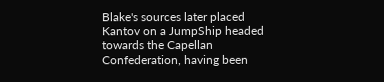Blake's sources later placed Kantov on a JumpShip headed towards the Capellan Confederation, having been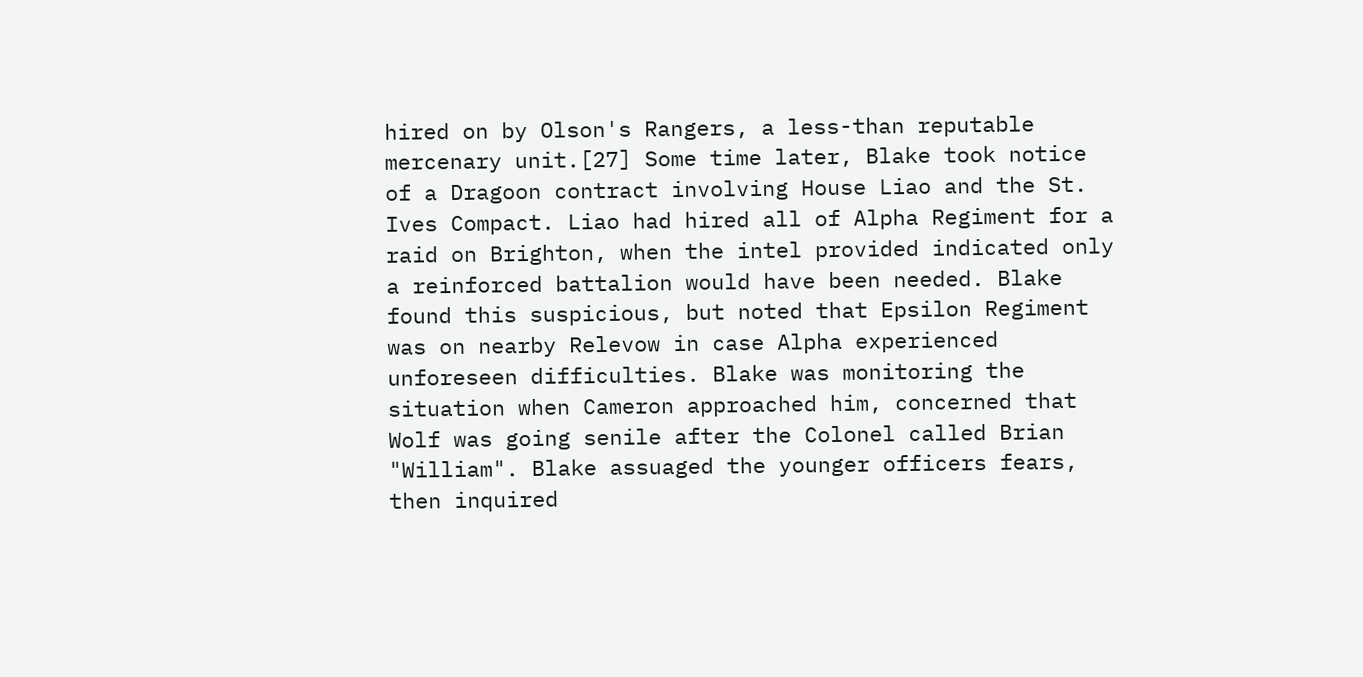hired on by Olson's Rangers, a less-than reputable mercenary unit.[27] Some time later, Blake took notice of a Dragoon contract involving House Liao and the St. Ives Compact. Liao had hired all of Alpha Regiment for a raid on Brighton, when the intel provided indicated only a reinforced battalion would have been needed. Blake found this suspicious, but noted that Epsilon Regiment was on nearby Relevow in case Alpha experienced unforeseen difficulties. Blake was monitoring the situation when Cameron approached him, concerned that Wolf was going senile after the Colonel called Brian "William". Blake assuaged the younger officers fears, then inquired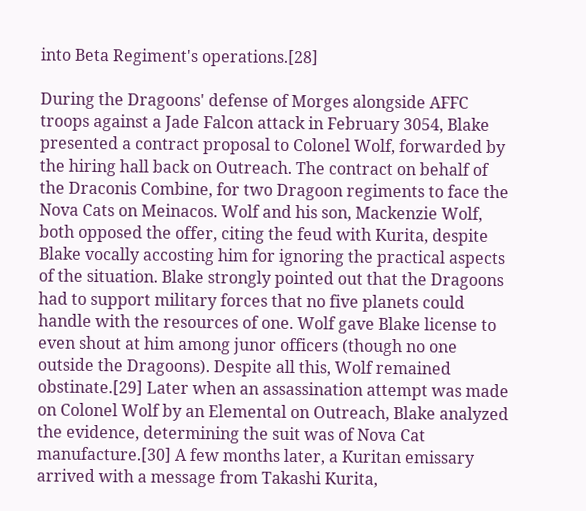into Beta Regiment's operations.[28]

During the Dragoons' defense of Morges alongside AFFC troops against a Jade Falcon attack in February 3054, Blake presented a contract proposal to Colonel Wolf, forwarded by the hiring hall back on Outreach. The contract on behalf of the Draconis Combine, for two Dragoon regiments to face the Nova Cats on Meinacos. Wolf and his son, Mackenzie Wolf, both opposed the offer, citing the feud with Kurita, despite Blake vocally accosting him for ignoring the practical aspects of the situation. Blake strongly pointed out that the Dragoons had to support military forces that no five planets could handle with the resources of one. Wolf gave Blake license to even shout at him among junor officers (though no one outside the Dragoons). Despite all this, Wolf remained obstinate.[29] Later when an assassination attempt was made on Colonel Wolf by an Elemental on Outreach, Blake analyzed the evidence, determining the suit was of Nova Cat manufacture.[30] A few months later, a Kuritan emissary arrived with a message from Takashi Kurita,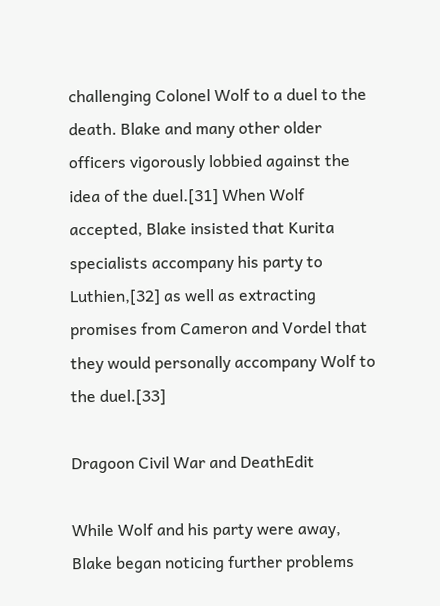challenging Colonel Wolf to a duel to the death. Blake and many other older officers vigorously lobbied against the idea of the duel.[31] When Wolf accepted, Blake insisted that Kurita specialists accompany his party to Luthien,[32] as well as extracting promises from Cameron and Vordel that they would personally accompany Wolf to the duel.[33]

Dragoon Civil War and DeathEdit

While Wolf and his party were away, Blake began noticing further problems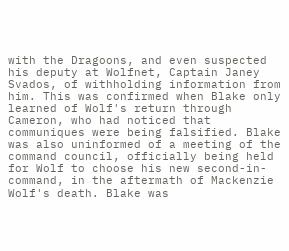with the Dragoons, and even suspected his deputy at Wolfnet, Captain Janey Svados, of withholding information from him. This was confirmed when Blake only learned of Wolf's return through Cameron, who had noticed that communiques were being falsified. Blake was also uninformed of a meeting of the command council, officially being held for Wolf to choose his new second-in-command, in the aftermath of Mackenzie Wolf's death. Blake was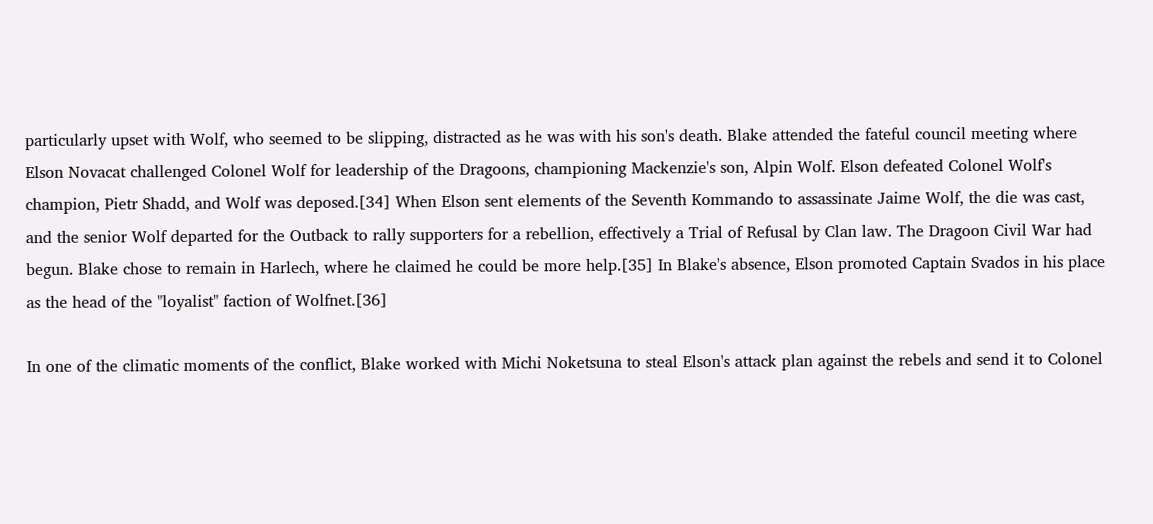particularly upset with Wolf, who seemed to be slipping, distracted as he was with his son's death. Blake attended the fateful council meeting where Elson Novacat challenged Colonel Wolf for leadership of the Dragoons, championing Mackenzie's son, Alpin Wolf. Elson defeated Colonel Wolf's champion, Pietr Shadd, and Wolf was deposed.[34] When Elson sent elements of the Seventh Kommando to assassinate Jaime Wolf, the die was cast, and the senior Wolf departed for the Outback to rally supporters for a rebellion, effectively a Trial of Refusal by Clan law. The Dragoon Civil War had begun. Blake chose to remain in Harlech, where he claimed he could be more help.[35] In Blake's absence, Elson promoted Captain Svados in his place as the head of the "loyalist" faction of Wolfnet.[36]

In one of the climatic moments of the conflict, Blake worked with Michi Noketsuna to steal Elson's attack plan against the rebels and send it to Colonel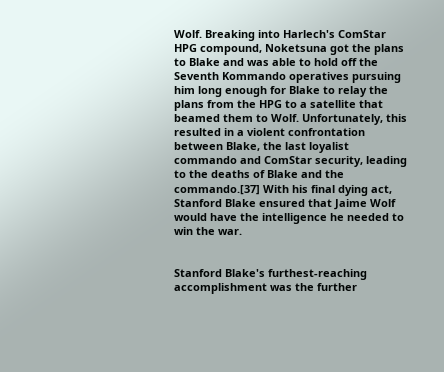Wolf. Breaking into Harlech's ComStar HPG compound, Noketsuna got the plans to Blake and was able to hold off the Seventh Kommando operatives pursuing him long enough for Blake to relay the plans from the HPG to a satellite that beamed them to Wolf. Unfortunately, this resulted in a violent confrontation between Blake, the last loyalist commando and ComStar security, leading to the deaths of Blake and the commando.[37] With his final dying act, Stanford Blake ensured that Jaime Wolf would have the intelligence he needed to win the war.


Stanford Blake's furthest-reaching accomplishment was the further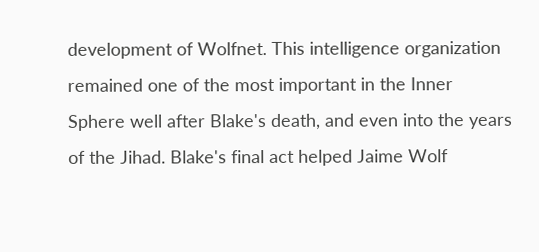development of Wolfnet. This intelligence organization remained one of the most important in the Inner Sphere well after Blake's death, and even into the years of the Jihad. Blake's final act helped Jaime Wolf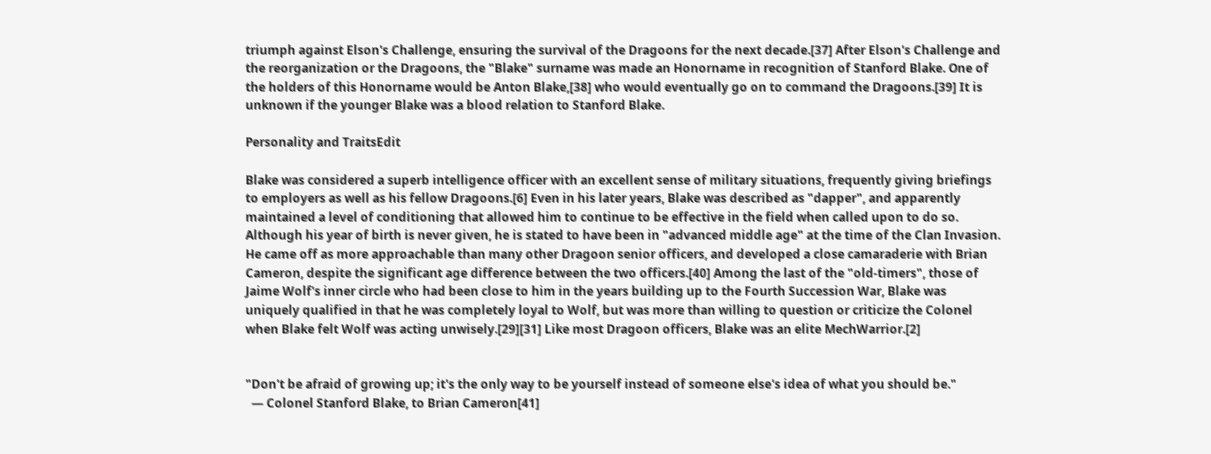triumph against Elson's Challenge, ensuring the survival of the Dragoons for the next decade.[37] After Elson's Challenge and the reorganization or the Dragoons, the "Blake" surname was made an Honorname in recognition of Stanford Blake. One of the holders of this Honorname would be Anton Blake,[38] who would eventually go on to command the Dragoons.[39] It is unknown if the younger Blake was a blood relation to Stanford Blake.

Personality and TraitsEdit

Blake was considered a superb intelligence officer with an excellent sense of military situations, frequently giving briefings to employers as well as his fellow Dragoons.[6] Even in his later years, Blake was described as "dapper", and apparently maintained a level of conditioning that allowed him to continue to be effective in the field when called upon to do so. Although his year of birth is never given, he is stated to have been in "advanced middle age" at the time of the Clan Invasion. He came off as more approachable than many other Dragoon senior officers, and developed a close camaraderie with Brian Cameron, despite the significant age difference between the two officers.[40] Among the last of the "old-timers", those of Jaime Wolf's inner circle who had been close to him in the years building up to the Fourth Succession War, Blake was uniquely qualified in that he was completely loyal to Wolf, but was more than willing to question or criticize the Colonel when Blake felt Wolf was acting unwisely.[29][31] Like most Dragoon officers, Blake was an elite MechWarrior.[2]


"Don't be afraid of growing up; it's the only way to be yourself instead of someone else's idea of what you should be."
  — Colonel Stanford Blake, to Brian Cameron[41]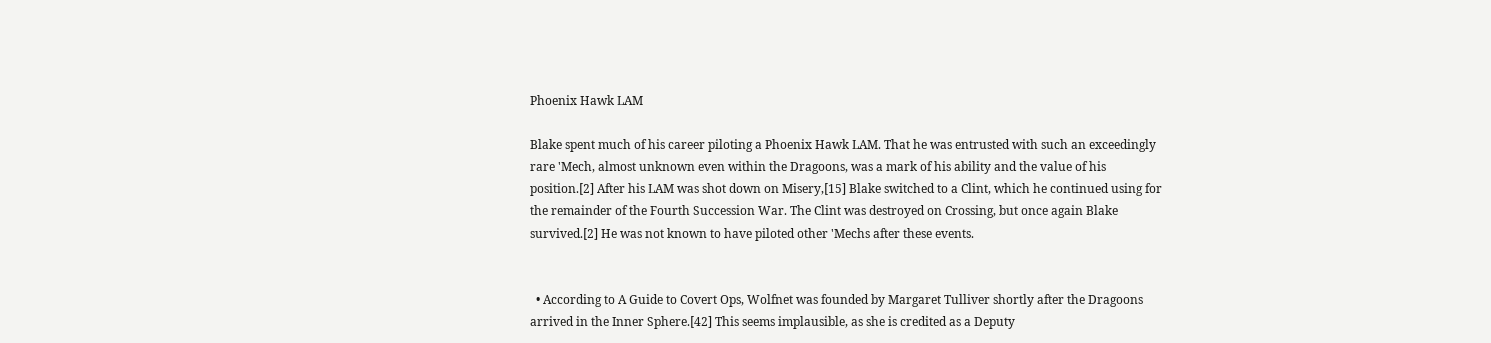Phoenix Hawk LAM

Blake spent much of his career piloting a Phoenix Hawk LAM. That he was entrusted with such an exceedingly rare 'Mech, almost unknown even within the Dragoons, was a mark of his ability and the value of his position.[2] After his LAM was shot down on Misery,[15] Blake switched to a Clint, which he continued using for the remainder of the Fourth Succession War. The Clint was destroyed on Crossing, but once again Blake survived.[2] He was not known to have piloted other 'Mechs after these events.


  • According to A Guide to Covert Ops, Wolfnet was founded by Margaret Tulliver shortly after the Dragoons arrived in the Inner Sphere.[42] This seems implausible, as she is credited as a Deputy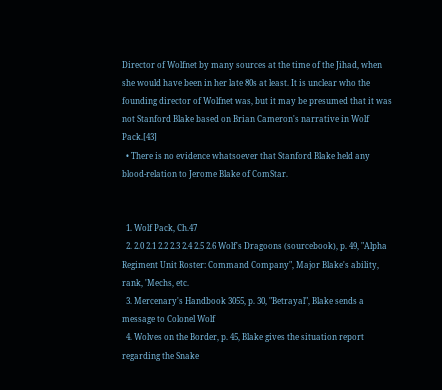Director of Wolfnet by many sources at the time of the Jihad, when she would have been in her late 80s at least. It is unclear who the founding director of Wolfnet was, but it may be presumed that it was not Stanford Blake based on Brian Cameron's narrative in Wolf Pack.[43]
  • There is no evidence whatsoever that Stanford Blake held any blood-relation to Jerome Blake of ComStar.


  1. Wolf Pack, Ch.47
  2. 2.0 2.1 2.2 2.3 2.4 2.5 2.6 Wolf's Dragoons (sourcebook), p. 49, "Alpha Regiment Unit Roster: Command Company", Major Blake's ability, rank, 'Mechs, etc.
  3. Mercenary's Handbook 3055, p. 30, "Betrayal", Blake sends a message to Colonel Wolf
  4. Wolves on the Border, p. 45, Blake gives the situation report regarding the Snake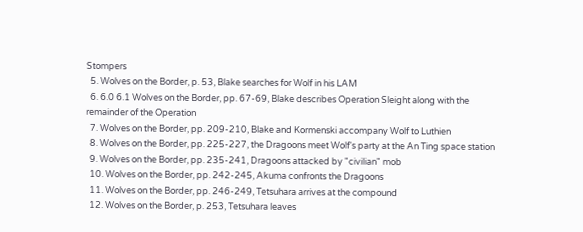Stompers
  5. Wolves on the Border, p. 53, Blake searches for Wolf in his LAM
  6. 6.0 6.1 Wolves on the Border, pp. 67-69, Blake describes Operation Sleight along with the remainder of the Operation
  7. Wolves on the Border, pp. 209-210, Blake and Kormenski accompany Wolf to Luthien
  8. Wolves on the Border, pp. 225-227, the Dragoons meet Wolf's party at the An Ting space station
  9. Wolves on the Border, pp. 235-241, Dragoons attacked by "civilian" mob
  10. Wolves on the Border, pp. 242-245, Akuma confronts the Dragoons
  11. Wolves on the Border, pp. 246-249, Tetsuhara arrives at the compound
  12. Wolves on the Border, p. 253, Tetsuhara leaves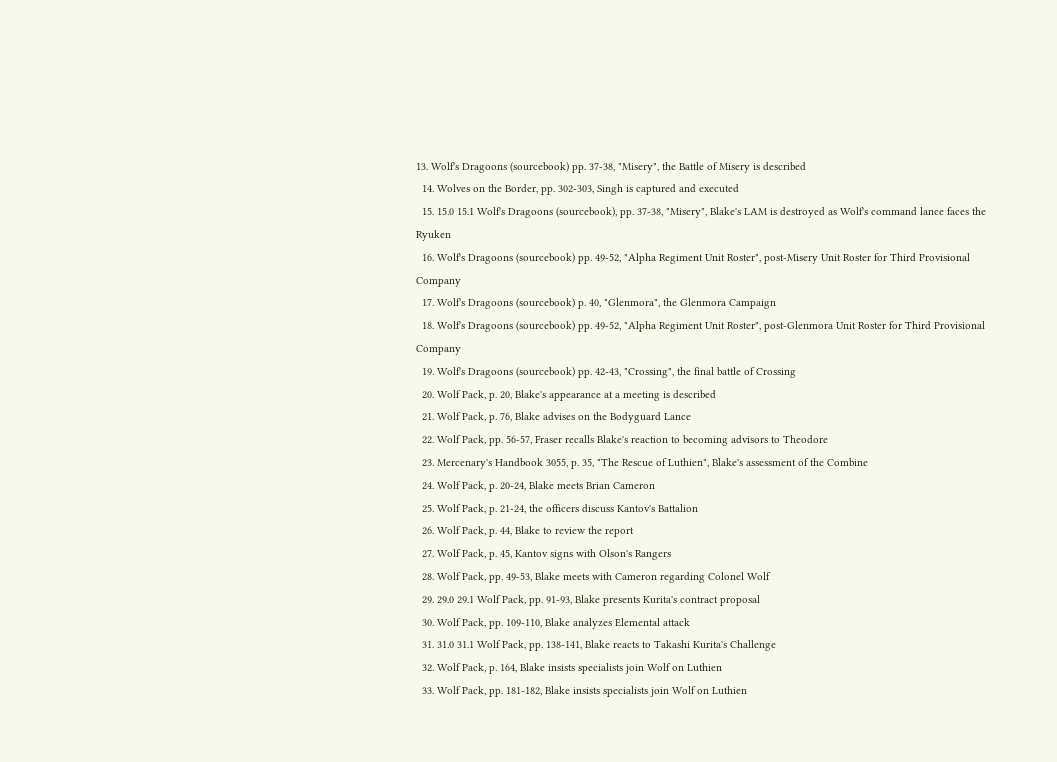13. Wolf's Dragoons (sourcebook) pp. 37-38, "Misery", the Battle of Misery is described
  14. Wolves on the Border, pp. 302-303, Singh is captured and executed
  15. 15.0 15.1 Wolf's Dragoons (sourcebook), pp. 37-38, "Misery", Blake's LAM is destroyed as Wolf's command lance faces the Ryuken
  16. Wolf's Dragoons (sourcebook) pp. 49-52, "Alpha Regiment Unit Roster", post-Misery Unit Roster for Third Provisional Company
  17. Wolf's Dragoons (sourcebook) p. 40, "Glenmora", the Glenmora Campaign
  18. Wolf's Dragoons (sourcebook) pp. 49-52, "Alpha Regiment Unit Roster", post-Glenmora Unit Roster for Third Provisional Company
  19. Wolf's Dragoons (sourcebook) pp. 42-43, "Crossing", the final battle of Crossing
  20. Wolf Pack, p. 20, Blake's appearance at a meeting is described
  21. Wolf Pack, p. 76, Blake advises on the Bodyguard Lance
  22. Wolf Pack, pp. 56-57, Fraser recalls Blake's reaction to becoming advisors to Theodore
  23. Mercenary's Handbook 3055, p. 35, "The Rescue of Luthien", Blake's assessment of the Combine
  24. Wolf Pack, p. 20-24, Blake meets Brian Cameron
  25. Wolf Pack, p. 21-24, the officers discuss Kantov's Battalion
  26. Wolf Pack, p. 44, Blake to review the report
  27. Wolf Pack, p. 45, Kantov signs with Olson's Rangers
  28. Wolf Pack, pp. 49-53, Blake meets with Cameron regarding Colonel Wolf
  29. 29.0 29.1 Wolf Pack, pp. 91-93, Blake presents Kurita's contract proposal
  30. Wolf Pack, pp. 109-110, Blake analyzes Elemental attack
  31. 31.0 31.1 Wolf Pack, pp. 138-141, Blake reacts to Takashi Kurita's Challenge
  32. Wolf Pack, p. 164, Blake insists specialists join Wolf on Luthien
  33. Wolf Pack, pp. 181-182, Blake insists specialists join Wolf on Luthien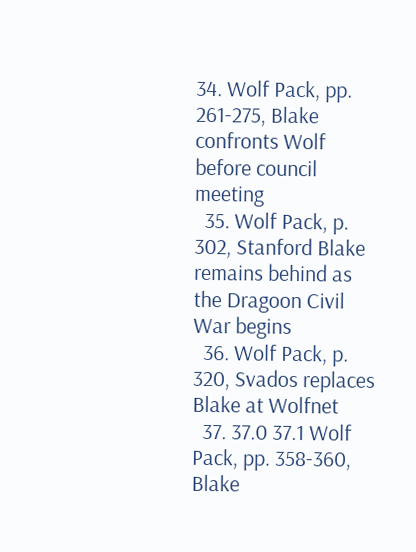34. Wolf Pack, pp. 261-275, Blake confronts Wolf before council meeting
  35. Wolf Pack, p. 302, Stanford Blake remains behind as the Dragoon Civil War begins
  36. Wolf Pack, p. 320, Svados replaces Blake at Wolfnet
  37. 37.0 37.1 Wolf Pack, pp. 358-360, Blake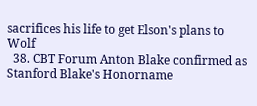sacrifices his life to get Elson's plans to Wolf
  38. CBT Forum Anton Blake confirmed as Stanford Blake's Honorname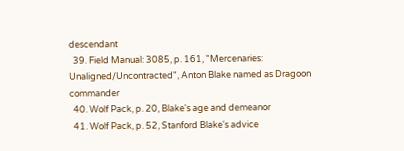descendant
  39. Field Manual: 3085, p. 161, "Mercenaries: Unaligned/Uncontracted", Anton Blake named as Dragoon commander
  40. Wolf Pack, p. 20, Blake's age and demeanor
  41. Wolf Pack, p. 52, Stanford Blake's advice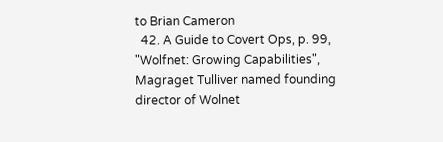to Brian Cameron
  42. A Guide to Covert Ops, p. 99, "Wolfnet: Growing Capabilities", Magraget Tulliver named founding director of Wolnet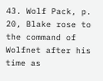43. Wolf Pack, p. 20, Blake rose to the command of Wolfnet after his time as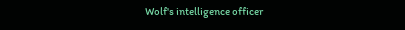Wolf's intelligence officer